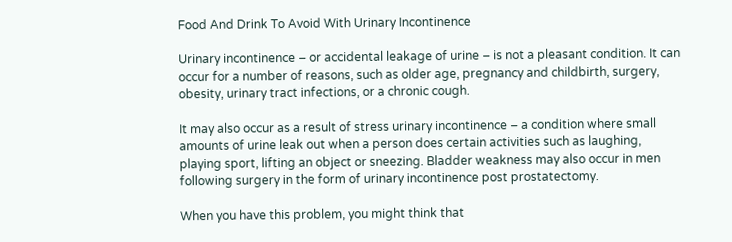Food And Drink To Avoid With Urinary Incontinence

Urinary incontinence – or accidental leakage of urine – is not a pleasant condition. It can occur for a number of reasons, such as older age, pregnancy and childbirth, surgery, obesity, urinary tract infections, or a chronic cough.

It may also occur as a result of stress urinary incontinence – a condition where small amounts of urine leak out when a person does certain activities such as laughing, playing sport, lifting an object or sneezing. Bladder weakness may also occur in men following surgery in the form of urinary incontinence post prostatectomy.

When you have this problem, you might think that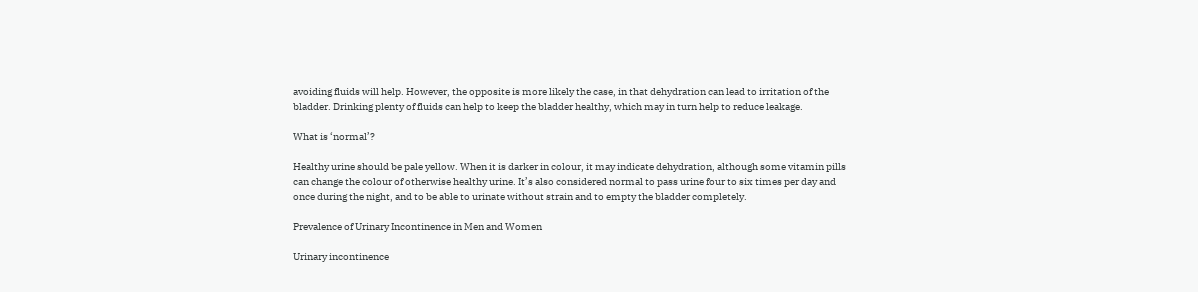avoiding fluids will help. However, the opposite is more likely the case, in that dehydration can lead to irritation of the bladder. Drinking plenty of fluids can help to keep the bladder healthy, which may in turn help to reduce leakage.

What is ‘normal’?

Healthy urine should be pale yellow. When it is darker in colour, it may indicate dehydration, although some vitamin pills can change the colour of otherwise healthy urine. It’s also considered normal to pass urine four to six times per day and once during the night, and to be able to urinate without strain and to empty the bladder completely.

Prevalence of Urinary Incontinence in Men and Women

Urinary incontinence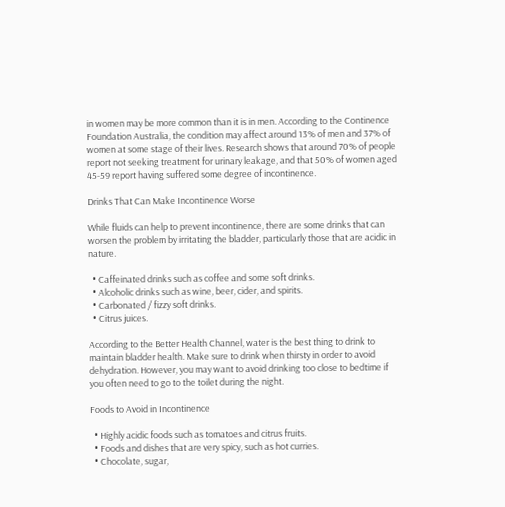in women may be more common than it is in men. According to the Continence Foundation Australia, the condition may affect around 13% of men and 37% of women at some stage of their lives. Research shows that around 70% of people report not seeking treatment for urinary leakage, and that 50% of women aged 45-59 report having suffered some degree of incontinence.

Drinks That Can Make Incontinence Worse

While fluids can help to prevent incontinence, there are some drinks that can worsen the problem by irritating the bladder, particularly those that are acidic in nature.

  • Caffeinated drinks such as coffee and some soft drinks.
  • Alcoholic drinks such as wine, beer, cider, and spirits.
  • Carbonated / fizzy soft drinks.
  • Citrus juices.

According to the Better Health Channel, water is the best thing to drink to maintain bladder health. Make sure to drink when thirsty in order to avoid dehydration. However, you may want to avoid drinking too close to bedtime if you often need to go to the toilet during the night.

Foods to Avoid in Incontinence

  • Highly acidic foods such as tomatoes and citrus fruits.
  • Foods and dishes that are very spicy, such as hot curries.
  • Chocolate, sugar,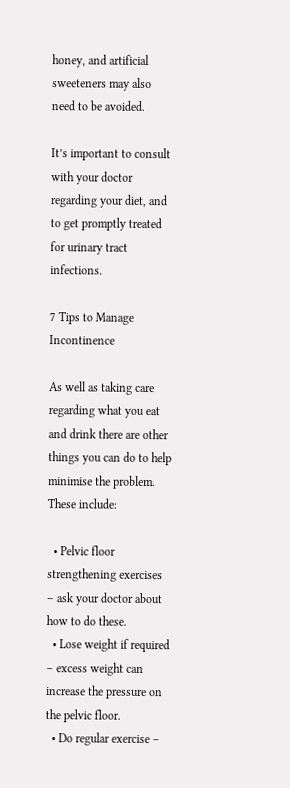honey, and artificial sweeteners may also need to be avoided.

It’s important to consult with your doctor regarding your diet, and to get promptly treated for urinary tract infections.

7 Tips to Manage Incontinence

As well as taking care regarding what you eat and drink there are other things you can do to help minimise the problem. These include:

  • Pelvic floor strengthening exercises – ask your doctor about how to do these.
  • Lose weight if required – excess weight can increase the pressure on the pelvic floor.
  • Do regular exercise –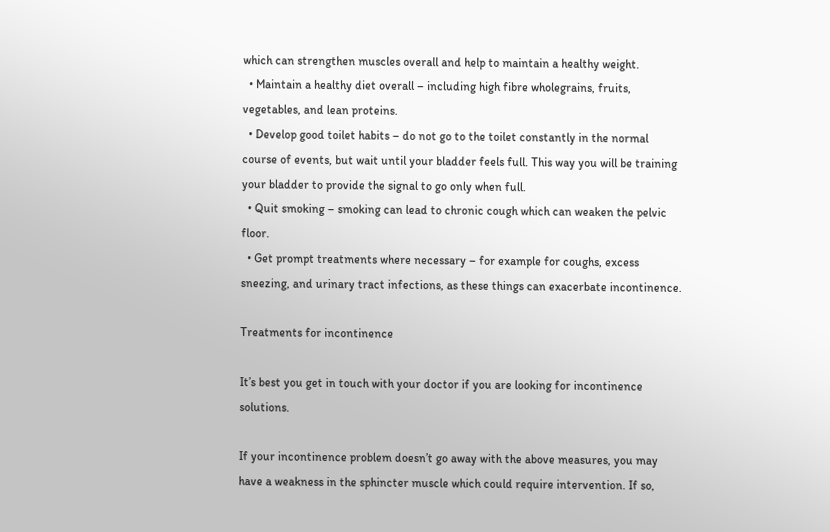which can strengthen muscles overall and help to maintain a healthy weight.
  • Maintain a healthy diet overall – including high fibre wholegrains, fruits, vegetables, and lean proteins.
  • Develop good toilet habits – do not go to the toilet constantly in the normal course of events, but wait until your bladder feels full. This way you will be training your bladder to provide the signal to go only when full.
  • Quit smoking – smoking can lead to chronic cough which can weaken the pelvic floor.
  • Get prompt treatments where necessary – for example for coughs, excess sneezing, and urinary tract infections, as these things can exacerbate incontinence.

Treatments for incontinence

It’s best you get in touch with your doctor if you are looking for incontinence solutions.

If your incontinence problem doesn’t go away with the above measures, you may have a weakness in the sphincter muscle which could require intervention. If so,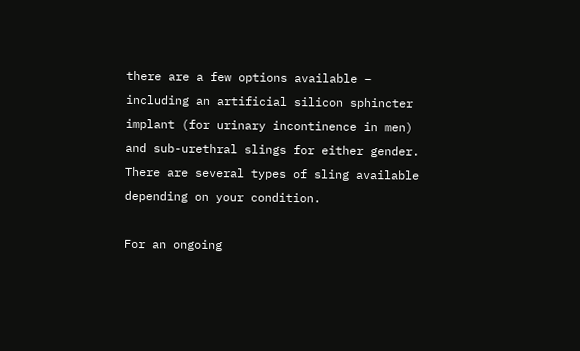there are a few options available – including an artificial silicon sphincter implant (for urinary incontinence in men) and sub-urethral slings for either gender. There are several types of sling available depending on your condition.

For an ongoing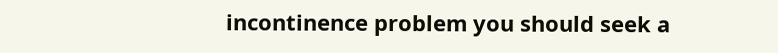incontinence problem you should seek a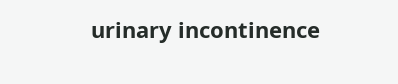urinary incontinence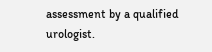assessment by a qualified urologist.